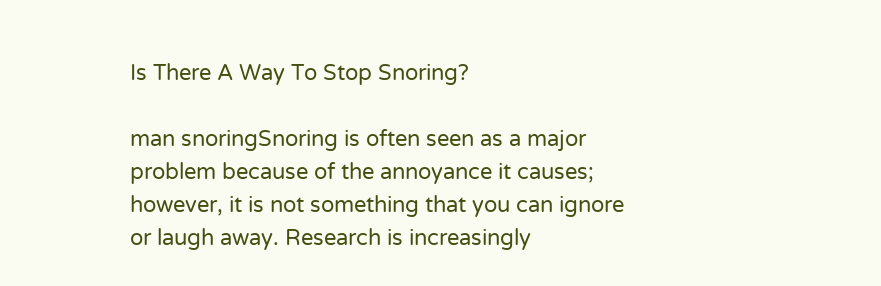Is There A Way To Stop Snoring?

man snoringSnoring is often seen as a major problem because of the annoyance it causes; however, it is not something that you can ignore or laugh away. Research is increasingly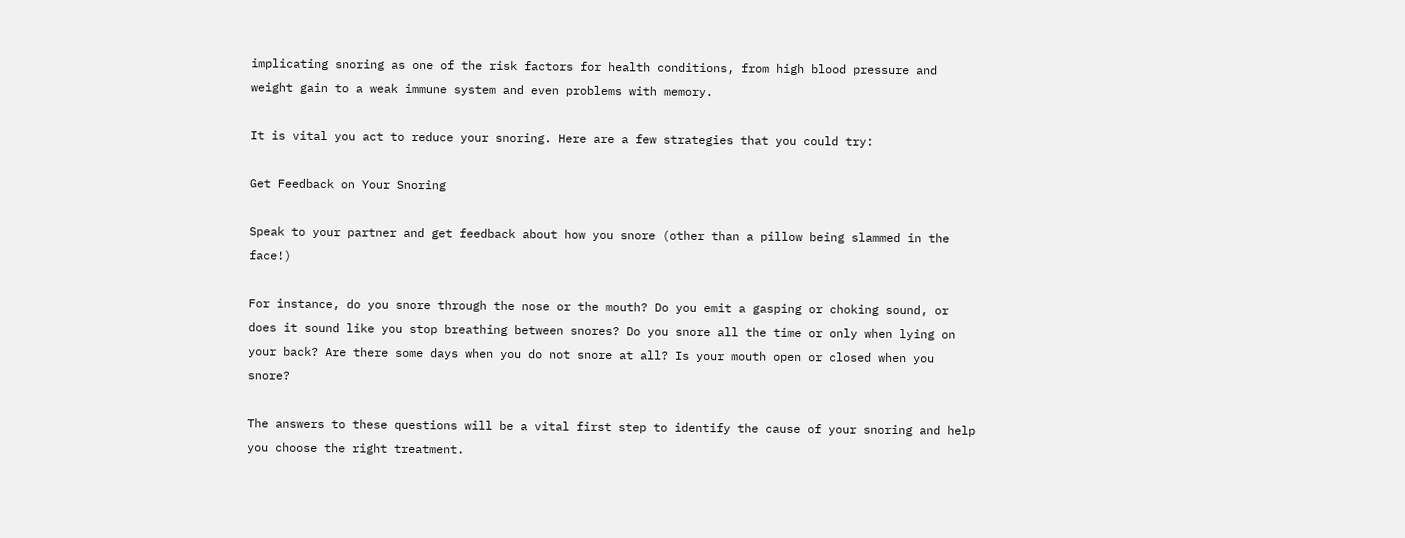implicating snoring as one of the risk factors for health conditions, from high blood pressure and weight gain to a weak immune system and even problems with memory.

It is vital you act to reduce your snoring. Here are a few strategies that you could try:

Get Feedback on Your Snoring

Speak to your partner and get feedback about how you snore (other than a pillow being slammed in the face!)

For instance, do you snore through the nose or the mouth? Do you emit a gasping or choking sound, or does it sound like you stop breathing between snores? Do you snore all the time or only when lying on your back? Are there some days when you do not snore at all? Is your mouth open or closed when you snore?

The answers to these questions will be a vital first step to identify the cause of your snoring and help you choose the right treatment.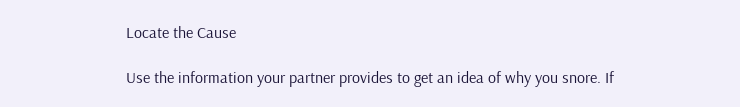Locate the Cause

Use the information your partner provides to get an idea of why you snore. If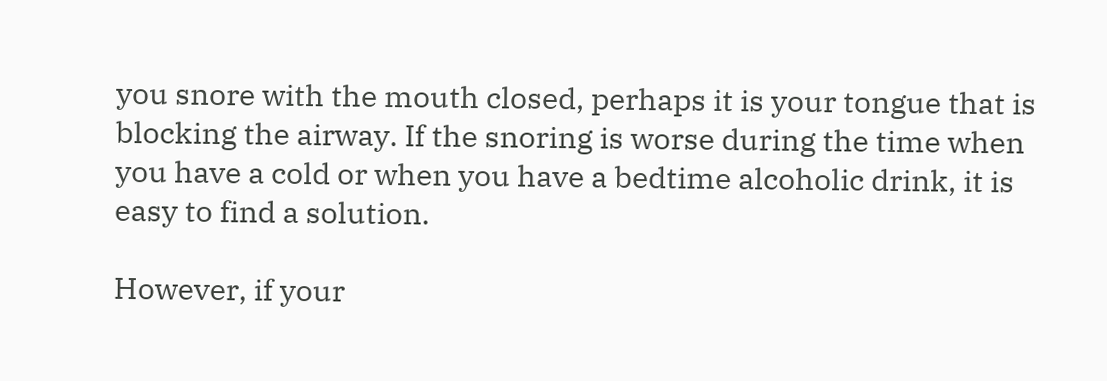you snore with the mouth closed, perhaps it is your tongue that is blocking the airway. If the snoring is worse during the time when you have a cold or when you have a bedtime alcoholic drink, it is easy to find a solution.

However, if your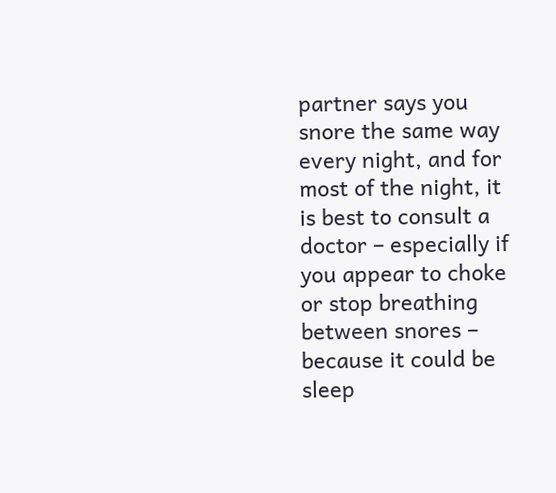partner says you snore the same way every night, and for most of the night, it is best to consult a doctor – especially if you appear to choke or stop breathing between snores – because it could be sleep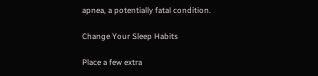apnea, a potentially fatal condition.

Change Your Sleep Habits

Place a few extra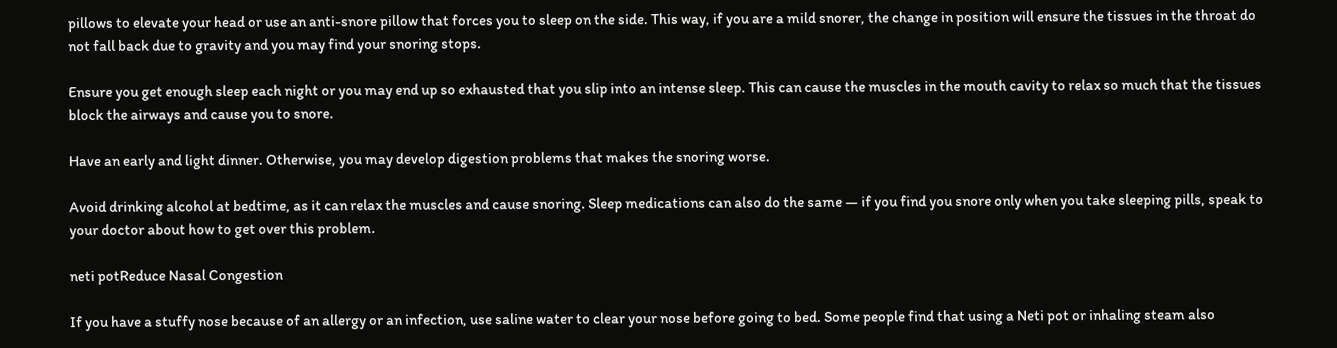pillows to elevate your head or use an anti-snore pillow that forces you to sleep on the side. This way, if you are a mild snorer, the change in position will ensure the tissues in the throat do not fall back due to gravity and you may find your snoring stops.

Ensure you get enough sleep each night or you may end up so exhausted that you slip into an intense sleep. This can cause the muscles in the mouth cavity to relax so much that the tissues block the airways and cause you to snore.

Have an early and light dinner. Otherwise, you may develop digestion problems that makes the snoring worse.

Avoid drinking alcohol at bedtime, as it can relax the muscles and cause snoring. Sleep medications can also do the same — if you find you snore only when you take sleeping pills, speak to your doctor about how to get over this problem.

neti potReduce Nasal Congestion

If you have a stuffy nose because of an allergy or an infection, use saline water to clear your nose before going to bed. Some people find that using a Neti pot or inhaling steam also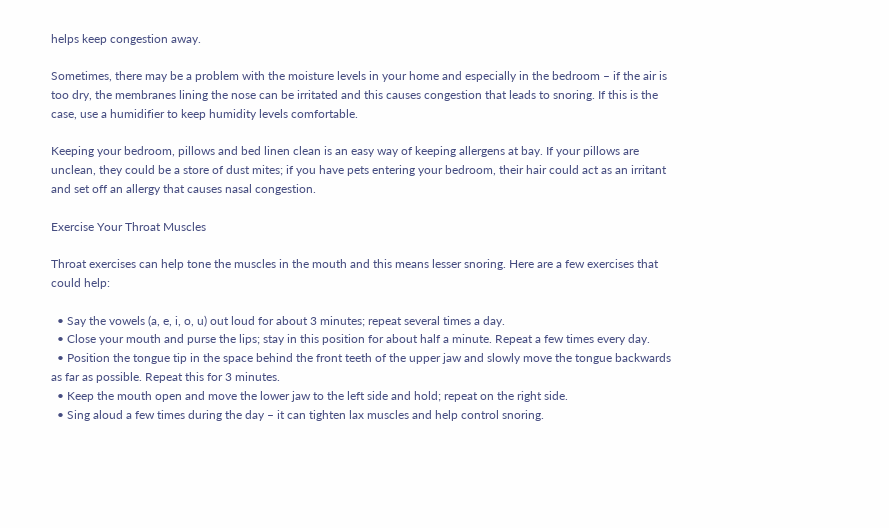helps keep congestion away.

Sometimes, there may be a problem with the moisture levels in your home and especially in the bedroom – if the air is too dry, the membranes lining the nose can be irritated and this causes congestion that leads to snoring. If this is the case, use a humidifier to keep humidity levels comfortable.

Keeping your bedroom, pillows and bed linen clean is an easy way of keeping allergens at bay. If your pillows are unclean, they could be a store of dust mites; if you have pets entering your bedroom, their hair could act as an irritant and set off an allergy that causes nasal congestion.

Exercise Your Throat Muscles

Throat exercises can help tone the muscles in the mouth and this means lesser snoring. Here are a few exercises that could help:

  • Say the vowels (a, e, i, o, u) out loud for about 3 minutes; repeat several times a day.
  • Close your mouth and purse the lips; stay in this position for about half a minute. Repeat a few times every day.
  • Position the tongue tip in the space behind the front teeth of the upper jaw and slowly move the tongue backwards as far as possible. Repeat this for 3 minutes.
  • Keep the mouth open and move the lower jaw to the left side and hold; repeat on the right side.
  • Sing aloud a few times during the day – it can tighten lax muscles and help control snoring.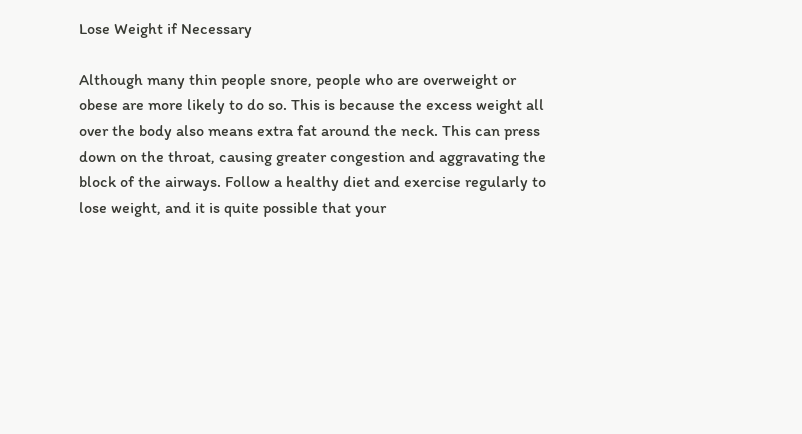Lose Weight if Necessary

Although many thin people snore, people who are overweight or obese are more likely to do so. This is because the excess weight all over the body also means extra fat around the neck. This can press down on the throat, causing greater congestion and aggravating the block of the airways. Follow a healthy diet and exercise regularly to lose weight, and it is quite possible that your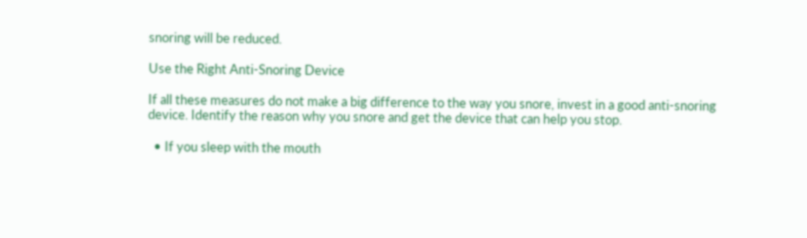snoring will be reduced.

Use the Right Anti-Snoring Device

If all these measures do not make a big difference to the way you snore, invest in a good anti-snoring device. Identify the reason why you snore and get the device that can help you stop.

  • If you sleep with the mouth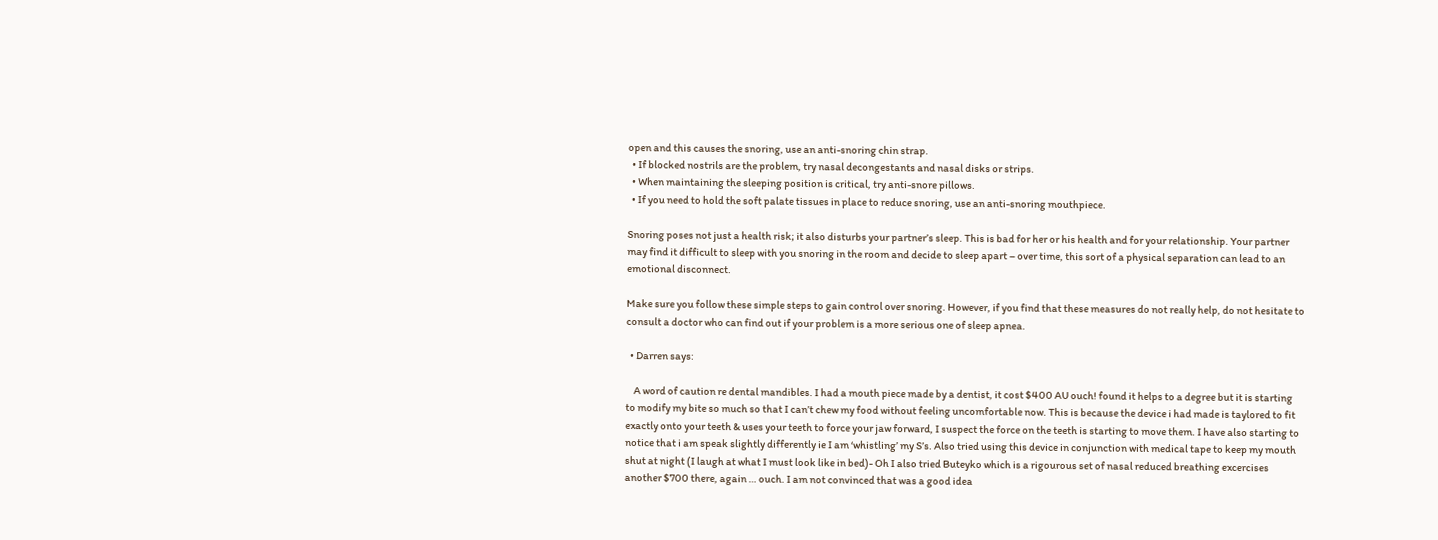open and this causes the snoring, use an anti-snoring chin strap.
  • If blocked nostrils are the problem, try nasal decongestants and nasal disks or strips.
  • When maintaining the sleeping position is critical, try anti-snore pillows.
  • If you need to hold the soft palate tissues in place to reduce snoring, use an anti-snoring mouthpiece.

Snoring poses not just a health risk; it also disturbs your partner’s sleep. This is bad for her or his health and for your relationship. Your partner may find it difficult to sleep with you snoring in the room and decide to sleep apart – over time, this sort of a physical separation can lead to an emotional disconnect.

Make sure you follow these simple steps to gain control over snoring. However, if you find that these measures do not really help, do not hesitate to consult a doctor who can find out if your problem is a more serious one of sleep apnea.

  • Darren says:

    A word of caution re dental mandibles. I had a mouth piece made by a dentist, it cost $400 AU ouch! found it helps to a degree but it is starting to modify my bite so much so that I can’t chew my food without feeling uncomfortable now. This is because the device i had made is taylored to fit exactly onto your teeth & uses your teeth to force your jaw forward, I suspect the force on the teeth is starting to move them. I have also starting to notice that i am speak slightly differently ie I am ‘whistling’ my S’s. Also tried using this device in conjunction with medical tape to keep my mouth shut at night (I laugh at what I must look like in bed)- Oh I also tried Buteyko which is a rigourous set of nasal reduced breathing excercises another $700 there, again … ouch. I am not convinced that was a good idea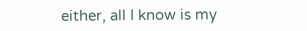either, all I know is my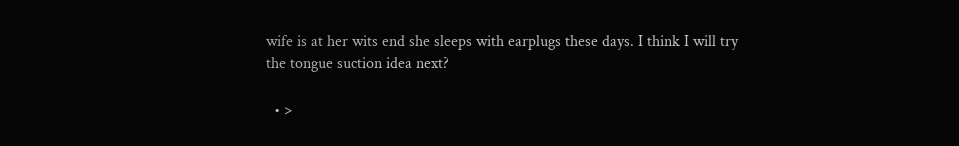wife is at her wits end she sleeps with earplugs these days. I think I will try the tongue suction idea next?

  • >